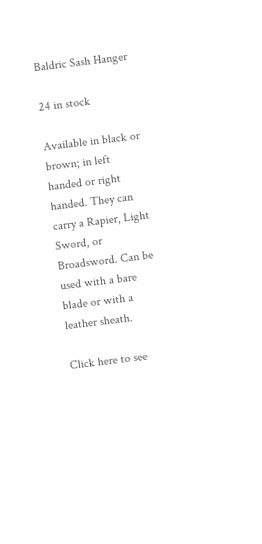Baldric Sash Hanger

24 in stock

Available in black or brown; in left handed or right handed. They can carry a Rapier, Light Sword, or Broadsword. Can be used with a bare blade or with a leather sheath.

Click here to see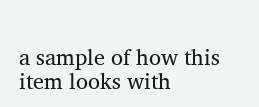a sample of how this item looks with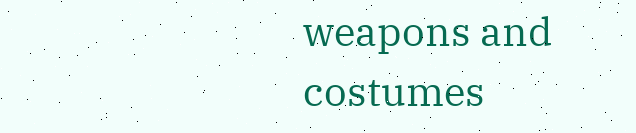weapons and costumes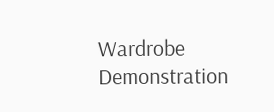Wardrobe Demonstration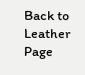Back to Leather Page